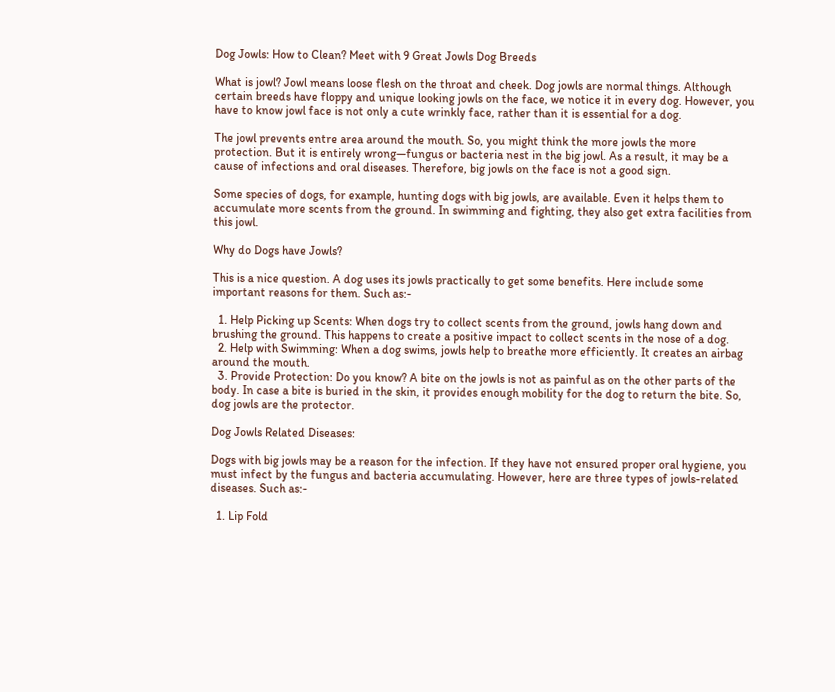Dog Jowls: How to Clean? Meet with 9 Great Jowls Dog Breeds

What is jowl? Jowl means loose flesh on the throat and cheek. Dog jowls are normal things. Although certain breeds have floppy and unique looking jowls on the face, we notice it in every dog. However, you have to know jowl face is not only a cute wrinkly face, rather than it is essential for a dog.

The jowl prevents entre area around the mouth. So, you might think the more jowls the more protection. But it is entirely wrong—fungus or bacteria nest in the big jowl. As a result, it may be a cause of infections and oral diseases. Therefore, big jowls on the face is not a good sign.

Some species of dogs, for example, hunting dogs with big jowls, are available. Even it helps them to accumulate more scents from the ground. In swimming and fighting, they also get extra facilities from this jowl.

Why do Dogs have Jowls?

This is a nice question. A dog uses its jowls practically to get some benefits. Here include some important reasons for them. Such as:-

  1. Help Picking up Scents: When dogs try to collect scents from the ground, jowls hang down and brushing the ground. This happens to create a positive impact to collect scents in the nose of a dog.
  2. Help with Swimming: When a dog swims, jowls help to breathe more efficiently. It creates an airbag around the mouth.
  3. Provide Protection: Do you know? A bite on the jowls is not as painful as on the other parts of the body. In case a bite is buried in the skin, it provides enough mobility for the dog to return the bite. So, dog jowls are the protector.

Dog Jowls Related Diseases:

Dogs with big jowls may be a reason for the infection. If they have not ensured proper oral hygiene, you must infect by the fungus and bacteria accumulating. However, here are three types of jowls-related diseases. Such as:-

  1. Lip Fold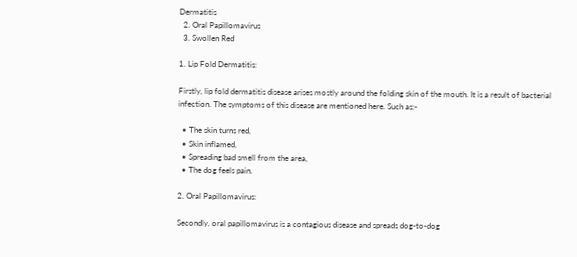Dermatitis
  2. Oral Papillomavirus
  3. Swollen Red

1. Lip Fold Dermatitis:

Firstly, lip fold dermatitis disease arises mostly around the folding skin of the mouth. It is a result of bacterial infection. The symptoms of this disease are mentioned here. Such as:-

  • The skin turns red,
  • Skin inflamed,
  • Spreading bad smell from the area,
  • The dog feels pain.

2. Oral Papillomavirus:

Secondly, oral papillomavirus is a contagious disease and spreads dog-to-dog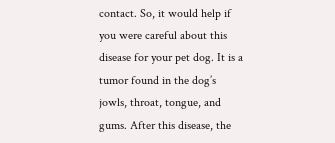contact. So, it would help if you were careful about this disease for your pet dog. It is a tumor found in the dog’s jowls, throat, tongue, and gums. After this disease, the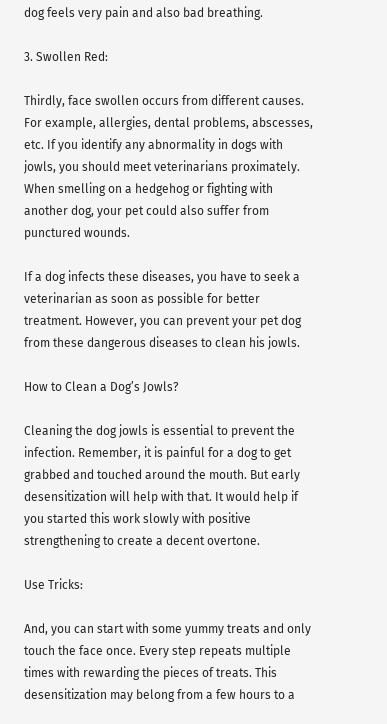dog feels very pain and also bad breathing.

3. Swollen Red:

Thirdly, face swollen occurs from different causes. For example, allergies, dental problems, abscesses, etc. If you identify any abnormality in dogs with jowls, you should meet veterinarians proximately. When smelling on a hedgehog or fighting with another dog, your pet could also suffer from punctured wounds.

If a dog infects these diseases, you have to seek a veterinarian as soon as possible for better treatment. However, you can prevent your pet dog from these dangerous diseases to clean his jowls.

How to Clean a Dog’s Jowls?

Cleaning the dog jowls is essential to prevent the infection. Remember, it is painful for a dog to get grabbed and touched around the mouth. But early desensitization will help with that. It would help if you started this work slowly with positive strengthening to create a decent overtone.

Use Tricks:

And, you can start with some yummy treats and only touch the face once. Every step repeats multiple times with rewarding the pieces of treats. This desensitization may belong from a few hours to a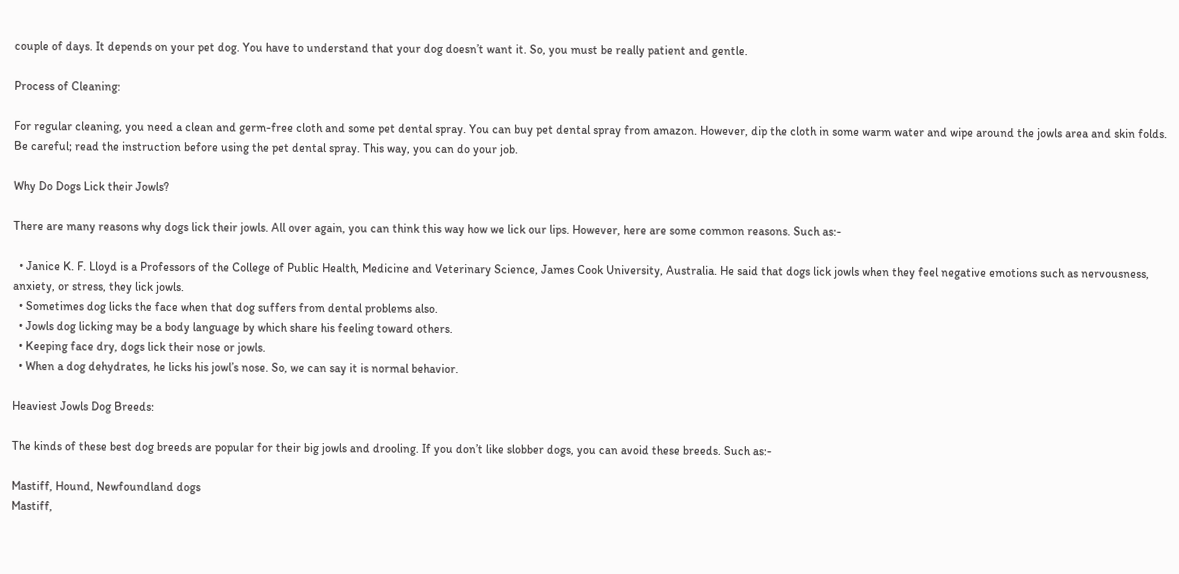couple of days. It depends on your pet dog. You have to understand that your dog doesn’t want it. So, you must be really patient and gentle.

Process of Cleaning:

For regular cleaning, you need a clean and germ-free cloth and some pet dental spray. You can buy pet dental spray from amazon. However, dip the cloth in some warm water and wipe around the jowls area and skin folds. Be careful; read the instruction before using the pet dental spray. This way, you can do your job.

Why Do Dogs Lick their Jowls?

There are many reasons why dogs lick their jowls. All over again, you can think this way how we lick our lips. However, here are some common reasons. Such as:-

  • Janice K. F. Lloyd is a Professors of the College of Public Health, Medicine and Veterinary Science, James Cook University, Australia. He said that dogs lick jowls when they feel negative emotions such as nervousness, anxiety, or stress, they lick jowls.
  • Sometimes dog licks the face when that dog suffers from dental problems also.
  • Jowls dog licking may be a body language by which share his feeling toward others.
  • Keeping face dry, dogs lick their nose or jowls.
  • When a dog dehydrates, he licks his jowl’s nose. So, we can say it is normal behavior.

Heaviest Jowls Dog Breeds:

The kinds of these best dog breeds are popular for their big jowls and drooling. If you don’t like slobber dogs, you can avoid these breeds. Such as:-

Mastiff, Hound, Newfoundland dogs
Mastiff,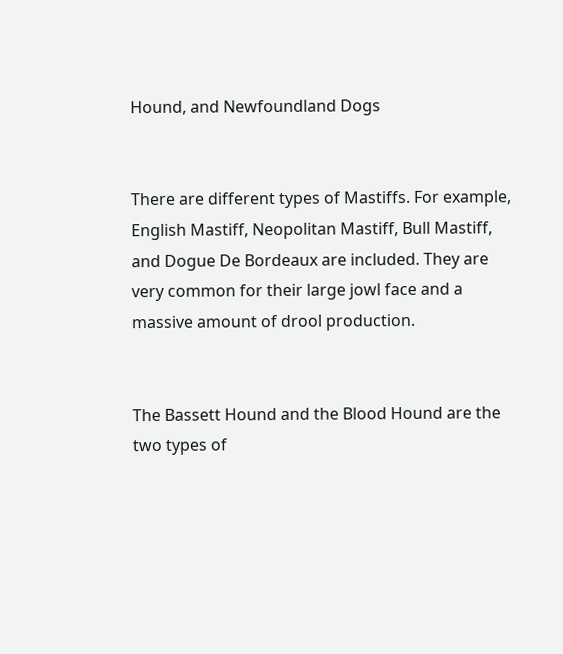Hound, and Newfoundland Dogs


There are different types of Mastiffs. For example, English Mastiff, Neopolitan Mastiff, Bull Mastiff, and Dogue De Bordeaux are included. They are very common for their large jowl face and a massive amount of drool production.


The Bassett Hound and the Blood Hound are the two types of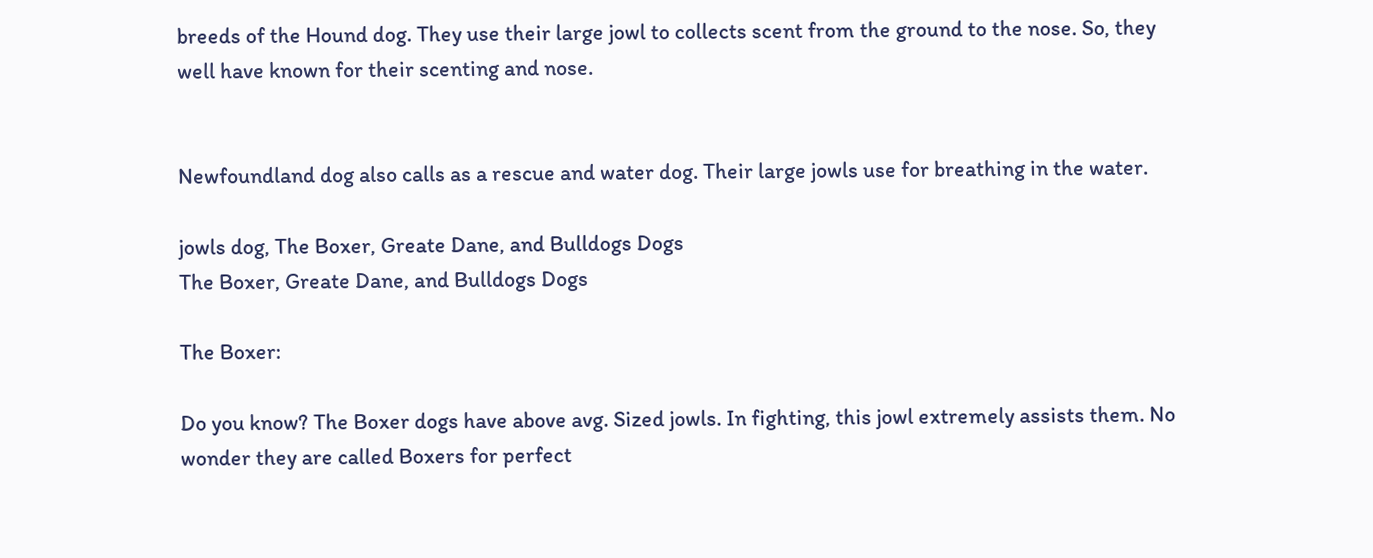breeds of the Hound dog. They use their large jowl to collects scent from the ground to the nose. So, they well have known for their scenting and nose.


Newfoundland dog also calls as a rescue and water dog. Their large jowls use for breathing in the water.

jowls dog, The Boxer, Greate Dane, and Bulldogs Dogs
The Boxer, Greate Dane, and Bulldogs Dogs

The Boxer:

Do you know? The Boxer dogs have above avg. Sized jowls. In fighting, this jowl extremely assists them. No wonder they are called Boxers for perfect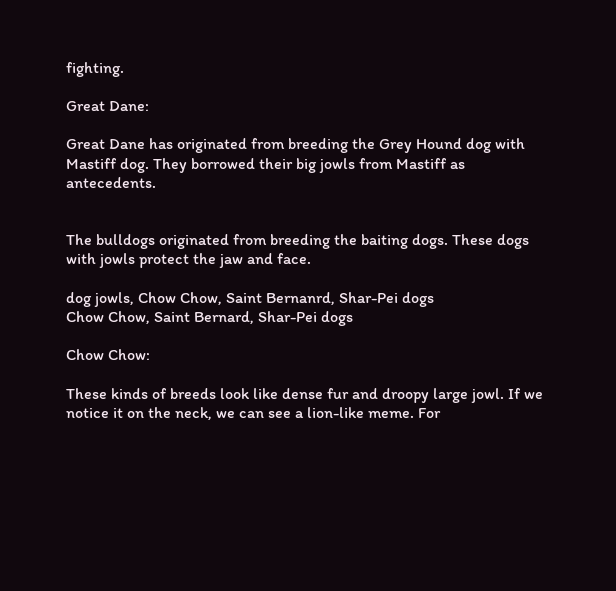fighting.

Great Dane:

Great Dane has originated from breeding the Grey Hound dog with Mastiff dog. They borrowed their big jowls from Mastiff as antecedents.


The bulldogs originated from breeding the baiting dogs. These dogs with jowls protect the jaw and face.

dog jowls, Chow Chow, Saint Bernanrd, Shar-Pei dogs
Chow Chow, Saint Bernard, Shar-Pei dogs

Chow Chow:

These kinds of breeds look like dense fur and droopy large jowl. If we notice it on the neck, we can see a lion-like meme. For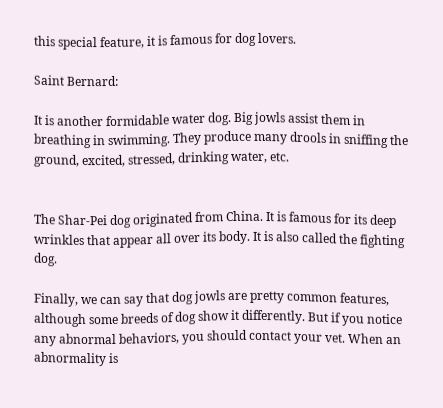this special feature, it is famous for dog lovers.

Saint Bernard:

It is another formidable water dog. Big jowls assist them in breathing in swimming. They produce many drools in sniffing the ground, excited, stressed, drinking water, etc.


The Shar-Pei dog originated from China. It is famous for its deep wrinkles that appear all over its body. It is also called the fighting dog.

Finally, we can say that dog jowls are pretty common features, although some breeds of dog show it differently. But if you notice any abnormal behaviors, you should contact your vet. When an abnormality is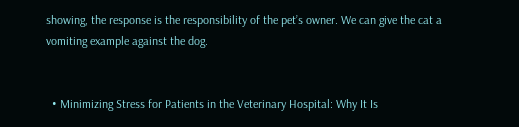showing, the response is the responsibility of the pet’s owner. We can give the cat a vomiting example against the dog.


  • Minimizing Stress for Patients in the Veterinary Hospital: Why It Is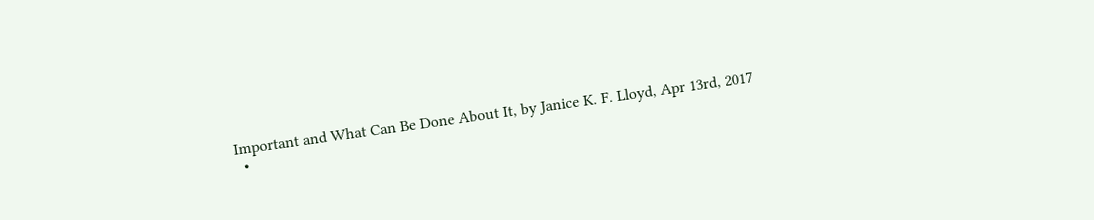Important and What Can Be Done About It, by Janice K. F. Lloyd, Apr 13rd, 2017
  •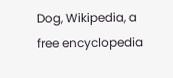Dog, Wikipedia, a free encyclopedia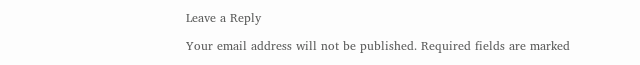Leave a Reply

Your email address will not be published. Required fields are marked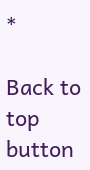*

Back to top button